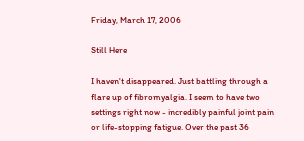Friday, March 17, 2006

Still Here

I haven't disappeared. Just battling through a flare up of fibromyalgia. I seem to have two settings right now - incredibly painful joint pain or life-stopping fatigue. Over the past 36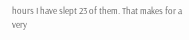hours I have slept 23 of them. That makes for a very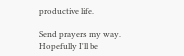productive life.

Send prayers my way. Hopefully I'll be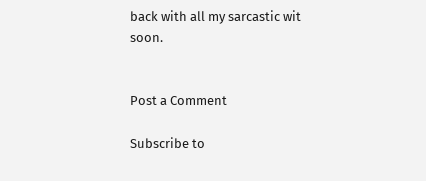back with all my sarcastic wit soon.


Post a Comment

Subscribe to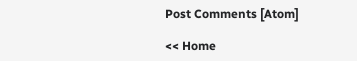Post Comments [Atom]

<< Home